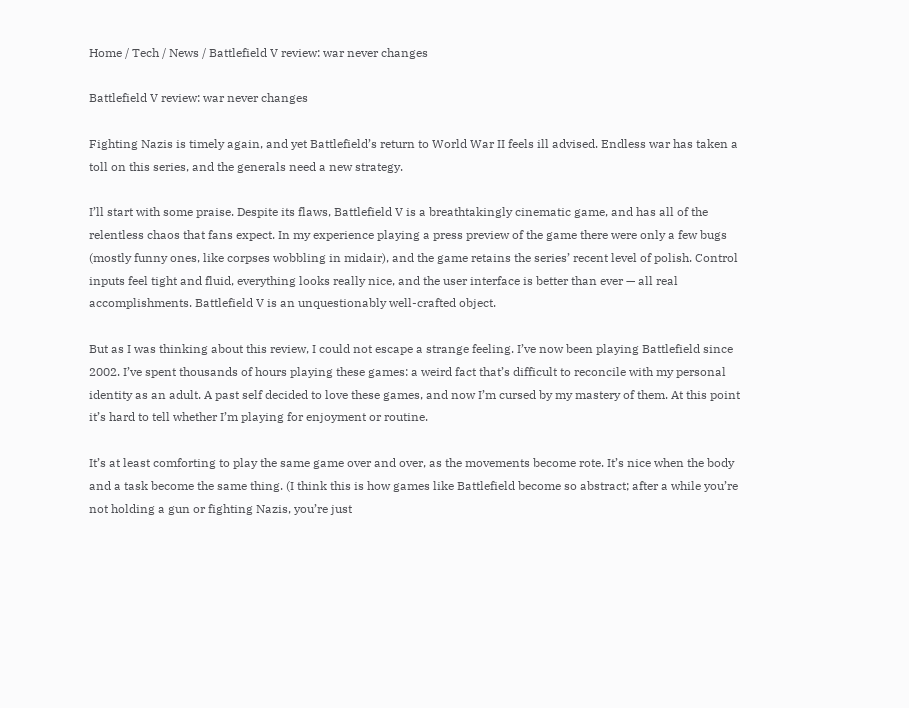Home / Tech / News / Battlefield V review: war never changes

Battlefield V review: war never changes

Fighting Nazis is timely again, and yet Battlefield’s return to World War II feels ill advised. Endless war has taken a toll on this series, and the generals need a new strategy.

I’ll start with some praise. Despite its flaws, Battlefield V is a breathtakingly cinematic game, and has all of the relentless chaos that fans expect. In my experience playing a press preview of the game there were only a few bugs (mostly funny ones, like corpses wobbling in midair), and the game retains the series’ recent level of polish. Control inputs feel tight and fluid, everything looks really nice, and the user interface is better than ever — all real accomplishments. Battlefield V is an unquestionably well-crafted object.

But as I was thinking about this review, I could not escape a strange feeling. I’ve now been playing Battlefield since 2002. I’ve spent thousands of hours playing these games: a weird fact that’s difficult to reconcile with my personal identity as an adult. A past self decided to love these games, and now I’m cursed by my mastery of them. At this point it’s hard to tell whether I’m playing for enjoyment or routine.

It’s at least comforting to play the same game over and over, as the movements become rote. It’s nice when the body and a task become the same thing. (I think this is how games like Battlefield become so abstract; after a while you’re not holding a gun or fighting Nazis, you’re just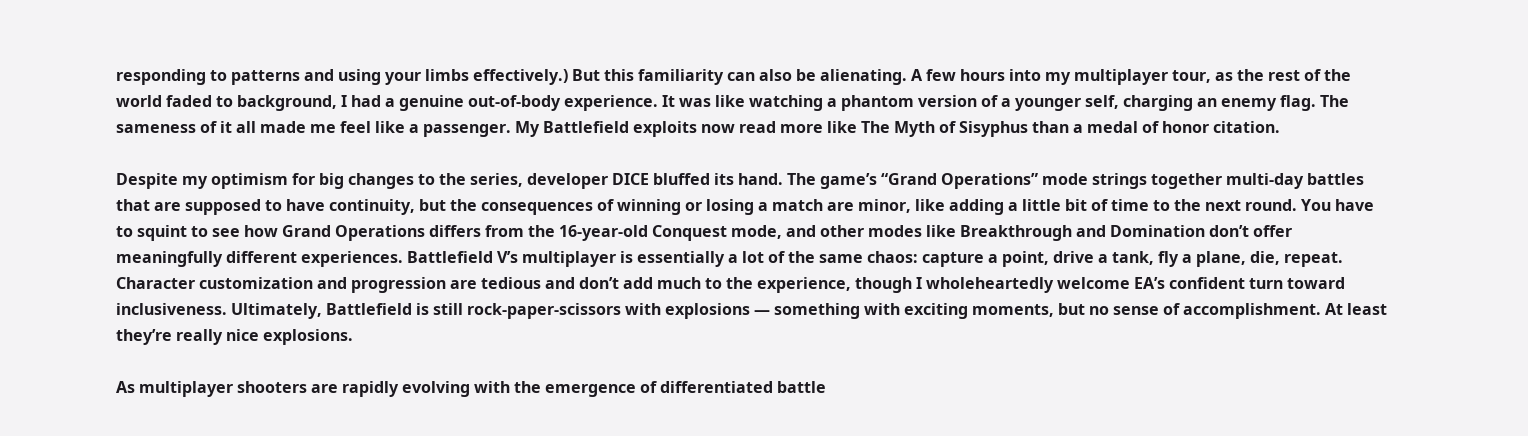responding to patterns and using your limbs effectively.) But this familiarity can also be alienating. A few hours into my multiplayer tour, as the rest of the world faded to background, I had a genuine out-of-body experience. It was like watching a phantom version of a younger self, charging an enemy flag. The sameness of it all made me feel like a passenger. My Battlefield exploits now read more like The Myth of Sisyphus than a medal of honor citation.

Despite my optimism for big changes to the series, developer DICE bluffed its hand. The game’s “Grand Operations” mode strings together multi-day battles that are supposed to have continuity, but the consequences of winning or losing a match are minor, like adding a little bit of time to the next round. You have to squint to see how Grand Operations differs from the 16-year-old Conquest mode, and other modes like Breakthrough and Domination don’t offer meaningfully different experiences. Battlefield V’s multiplayer is essentially a lot of the same chaos: capture a point, drive a tank, fly a plane, die, repeat. Character customization and progression are tedious and don’t add much to the experience, though I wholeheartedly welcome EA’s confident turn toward inclusiveness. Ultimately, Battlefield is still rock-paper-scissors with explosions — something with exciting moments, but no sense of accomplishment. At least they’re really nice explosions.

As multiplayer shooters are rapidly evolving with the emergence of differentiated battle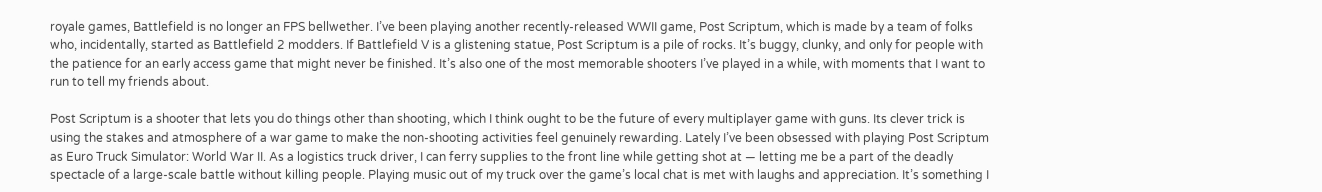royale games, Battlefield is no longer an FPS bellwether. I’ve been playing another recently-released WWII game, Post Scriptum, which is made by a team of folks who, incidentally, started as Battlefield 2 modders. If Battlefield V is a glistening statue, Post Scriptum is a pile of rocks. It’s buggy, clunky, and only for people with the patience for an early access game that might never be finished. It’s also one of the most memorable shooters I’ve played in a while, with moments that I want to run to tell my friends about.

Post Scriptum is a shooter that lets you do things other than shooting, which I think ought to be the future of every multiplayer game with guns. Its clever trick is using the stakes and atmosphere of a war game to make the non-shooting activities feel genuinely rewarding. Lately I’ve been obsessed with playing Post Scriptum as Euro Truck Simulator: World War II. As a logistics truck driver, I can ferry supplies to the front line while getting shot at — letting me be a part of the deadly spectacle of a large-scale battle without killing people. Playing music out of my truck over the game’s local chat is met with laughs and appreciation. It’s something I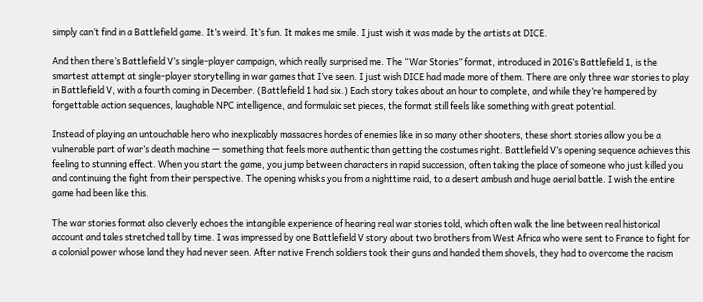simply can’t find in a Battlefield game. It’s weird. It’s fun. It makes me smile. I just wish it was made by the artists at DICE.

And then there’s Battlefield V’s single-player campaign, which really surprised me. The “War Stories” format, introduced in 2016’s Battlefield 1, is the smartest attempt at single-player storytelling in war games that I’ve seen. I just wish DICE had made more of them. There are only three war stories to play in Battlefield V, with a fourth coming in December. (Battlefield 1 had six.) Each story takes about an hour to complete, and while they’re hampered by forgettable action sequences, laughable NPC intelligence, and formulaic set pieces, the format still feels like something with great potential.

Instead of playing an untouchable hero who inexplicably massacres hordes of enemies like in so many other shooters, these short stories allow you be a vulnerable part of war’s death machine — something that feels more authentic than getting the costumes right. Battlefield V’s opening sequence achieves this feeling to stunning effect. When you start the game, you jump between characters in rapid succession, often taking the place of someone who just killed you and continuing the fight from their perspective. The opening whisks you from a nighttime raid, to a desert ambush and huge aerial battle. I wish the entire game had been like this.

The war stories format also cleverly echoes the intangible experience of hearing real war stories told, which often walk the line between real historical account and tales stretched tall by time. I was impressed by one Battlefield V story about two brothers from West Africa who were sent to France to fight for a colonial power whose land they had never seen. After native French soldiers took their guns and handed them shovels, they had to overcome the racism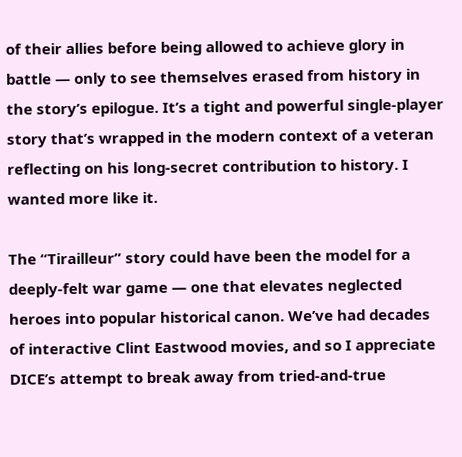of their allies before being allowed to achieve glory in battle — only to see themselves erased from history in the story’s epilogue. It’s a tight and powerful single-player story that’s wrapped in the modern context of a veteran reflecting on his long-secret contribution to history. I wanted more like it.

The “Tirailleur” story could have been the model for a deeply-felt war game — one that elevates neglected heroes into popular historical canon. We’ve had decades of interactive Clint Eastwood movies, and so I appreciate DICE’s attempt to break away from tried-and-true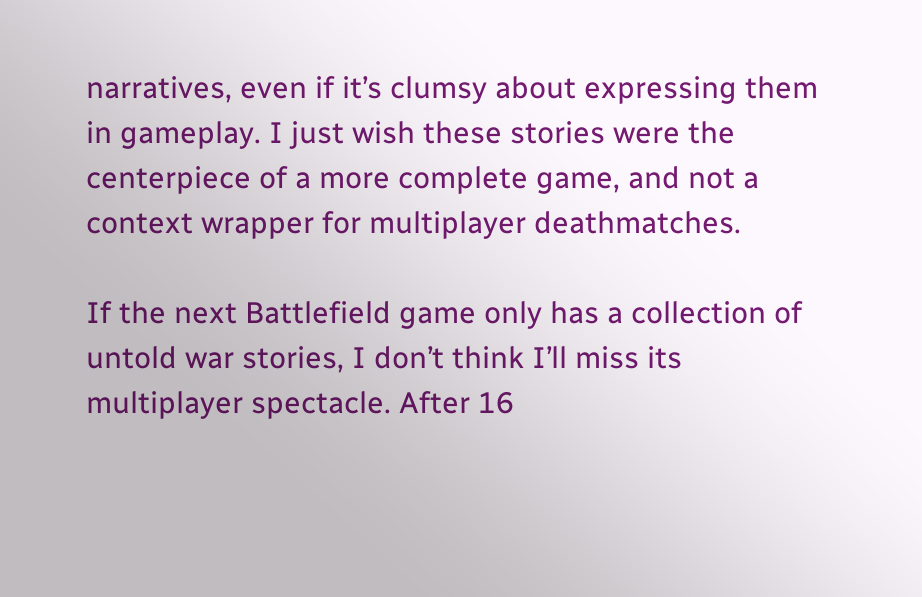narratives, even if it’s clumsy about expressing them in gameplay. I just wish these stories were the centerpiece of a more complete game, and not a context wrapper for multiplayer deathmatches.

If the next Battlefield game only has a collection of untold war stories, I don’t think I’ll miss its multiplayer spectacle. After 16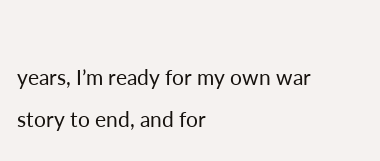years, I’m ready for my own war story to end, and for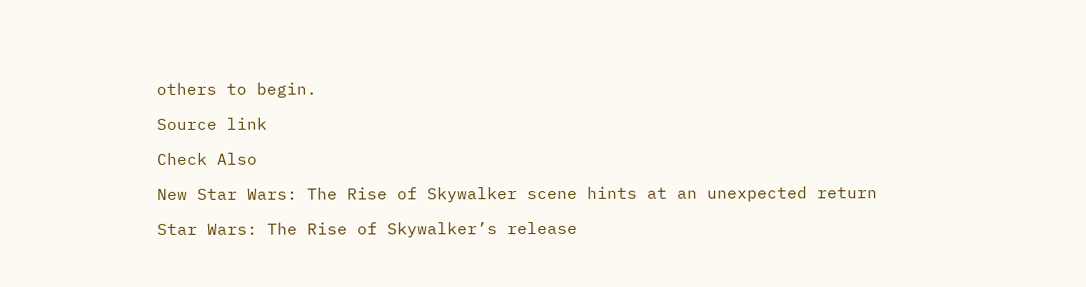others to begin.

Source link

Check Also

New Star Wars: The Rise of Skywalker scene hints at an unexpected return

Star Wars: The Rise of Skywalker’s release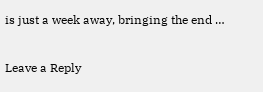is just a week away, bringing the end …

Leave a Reply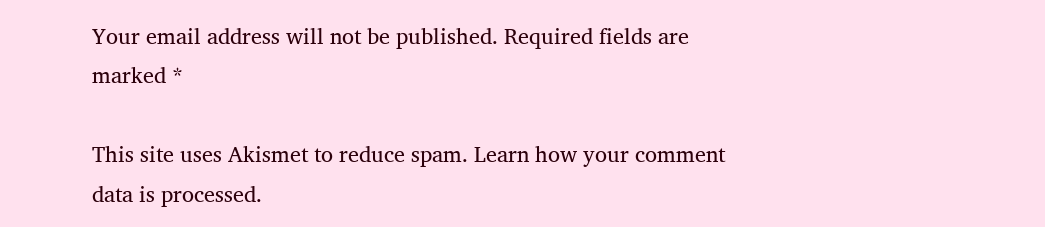Your email address will not be published. Required fields are marked *

This site uses Akismet to reduce spam. Learn how your comment data is processed.